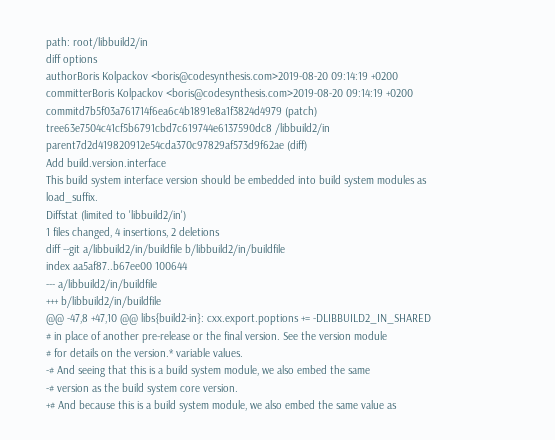path: root/libbuild2/in
diff options
authorBoris Kolpackov <boris@codesynthesis.com>2019-08-20 09:14:19 +0200
committerBoris Kolpackov <boris@codesynthesis.com>2019-08-20 09:14:19 +0200
commitd7b5f03a761714f6ea6c4b1891e8a1f3824d4979 (patch)
tree63e7504c41cf5b6791cbd7c619744e6137590dc8 /libbuild2/in
parent7d2d419820912e54cda370c97829af573d9f62ae (diff)
Add build.version.interface
This build system interface version should be embedded into build system modules as load_suffix.
Diffstat (limited to 'libbuild2/in')
1 files changed, 4 insertions, 2 deletions
diff --git a/libbuild2/in/buildfile b/libbuild2/in/buildfile
index aa5af87..b67ee00 100644
--- a/libbuild2/in/buildfile
+++ b/libbuild2/in/buildfile
@@ -47,8 +47,10 @@ libs{build2-in}: cxx.export.poptions += -DLIBBUILD2_IN_SHARED
# in place of another pre-release or the final version. See the version module
# for details on the version.* variable values.
-# And seeing that this is a build system module, we also embed the same
-# version as the build system core version.
+# And because this is a build system module, we also embed the same value as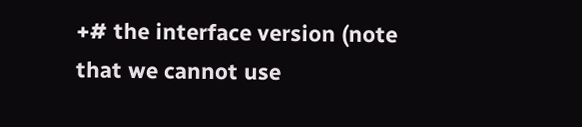+# the interface version (note that we cannot use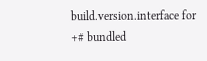build.version.interface for
+# bundled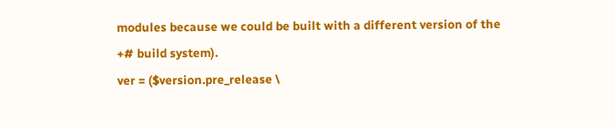modules because we could be built with a different version of the
+# build system).
ver = ($version.pre_release \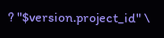? "$version.project_id" \